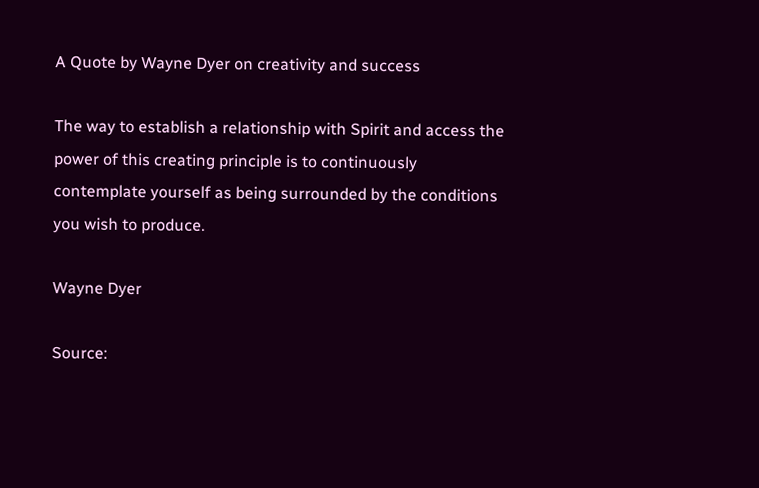A Quote by Wayne Dyer on creativity and success

The way to establish a relationship with Spirit and access the power of this creating principle is to continuously contemplate yourself as being surrounded by the conditions you wish to produce.

Wayne Dyer

Source: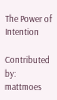The Power of Intention

Contributed by: mattmoes